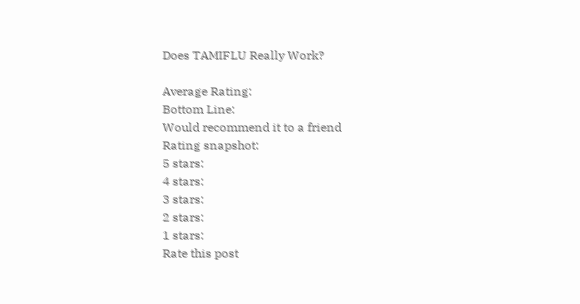Does TAMIFLU Really Work?

Average Rating:
Bottom Line:
Would recommend it to a friend
Rating snapshot:
5 stars:
4 stars:
3 stars:
2 stars:
1 stars:
Rate this post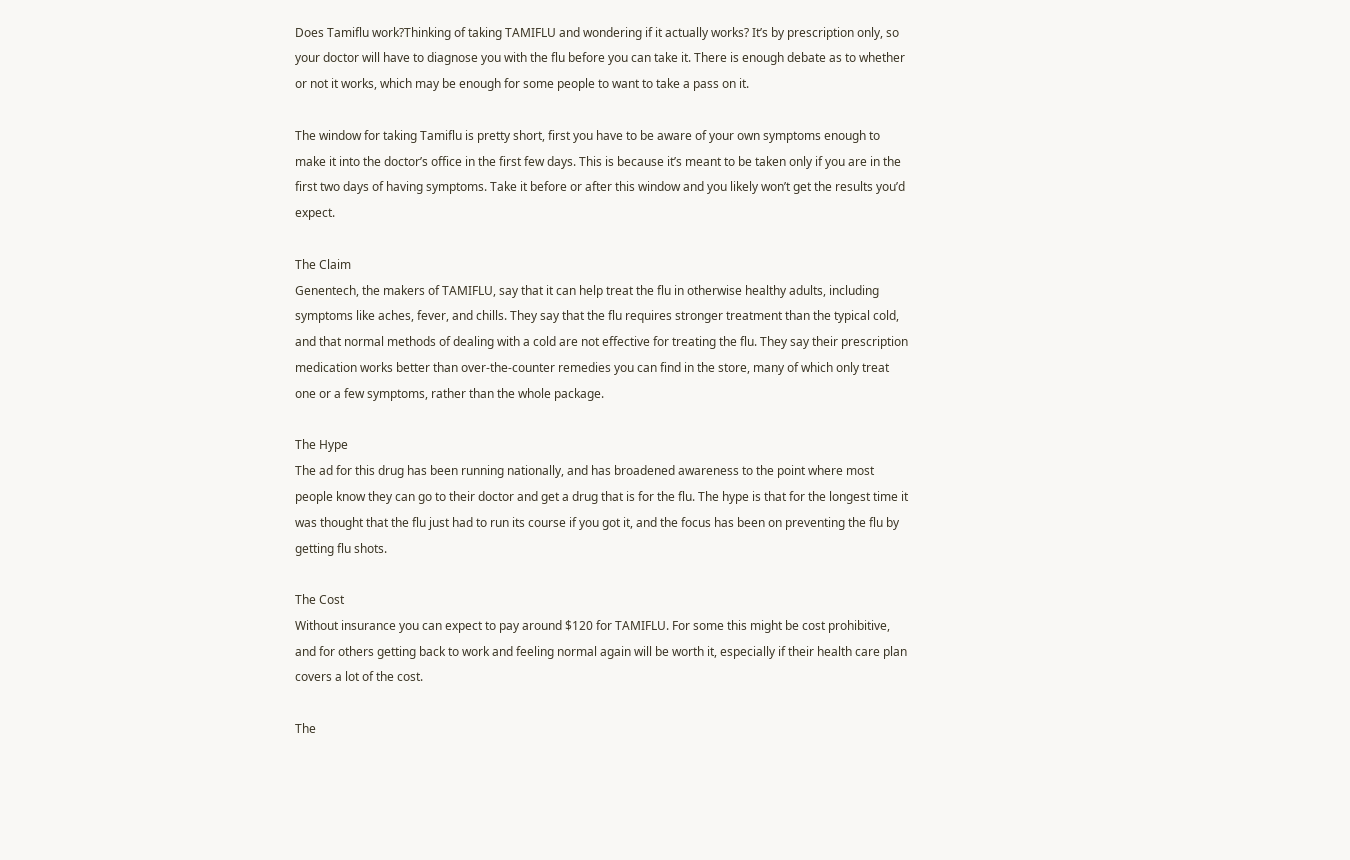Does Tamiflu work?Thinking of taking TAMIFLU and wondering if it actually works? It’s by prescription only, so your doctor will have to diagnose you with the flu before you can take it. There is enough debate as to whether or not it works, which may be enough for some people to want to take a pass on it.

The window for taking Tamiflu is pretty short, first you have to be aware of your own symptoms enough to make it into the doctor’s office in the first few days. This is because it’s meant to be taken only if you are in the first two days of having symptoms. Take it before or after this window and you likely won’t get the results you’d expect.

The Claim
Genentech, the makers of TAMIFLU, say that it can help treat the flu in otherwise healthy adults, including symptoms like aches, fever, and chills. They say that the flu requires stronger treatment than the typical cold, and that normal methods of dealing with a cold are not effective for treating the flu. They say their prescription medication works better than over-the-counter remedies you can find in the store, many of which only treat one or a few symptoms, rather than the whole package.

The Hype
The ad for this drug has been running nationally, and has broadened awareness to the point where most people know they can go to their doctor and get a drug that is for the flu. The hype is that for the longest time it was thought that the flu just had to run its course if you got it, and the focus has been on preventing the flu by getting flu shots.

The Cost
Without insurance you can expect to pay around $120 for TAMIFLU. For some this might be cost prohibitive, and for others getting back to work and feeling normal again will be worth it, especially if their health care plan covers a lot of the cost.

The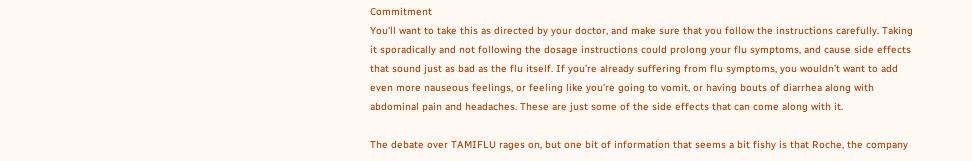Commitment
You’ll want to take this as directed by your doctor, and make sure that you follow the instructions carefully. Taking it sporadically and not following the dosage instructions could prolong your flu symptoms, and cause side effects that sound just as bad as the flu itself. If you’re already suffering from flu symptoms, you wouldn’t want to add even more nauseous feelings, or feeling like you’re going to vomit, or having bouts of diarrhea along with abdominal pain and headaches. These are just some of the side effects that can come along with it.

The debate over TAMIFLU rages on, but one bit of information that seems a bit fishy is that Roche, the company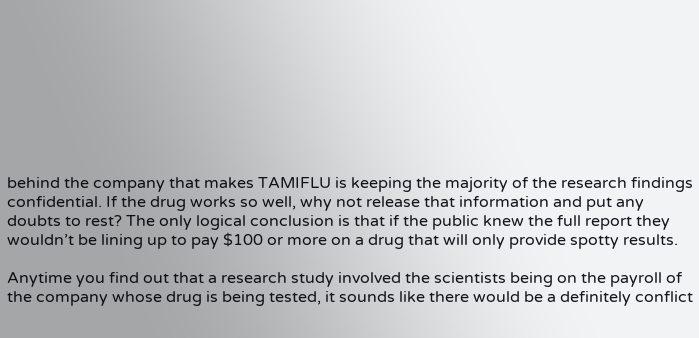behind the company that makes TAMIFLU is keeping the majority of the research findings confidential. If the drug works so well, why not release that information and put any doubts to rest? The only logical conclusion is that if the public knew the full report they wouldn’t be lining up to pay $100 or more on a drug that will only provide spotty results.

Anytime you find out that a research study involved the scientists being on the payroll of the company whose drug is being tested, it sounds like there would be a definitely conflict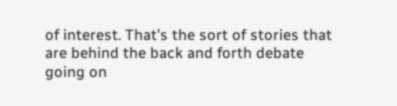of interest. That’s the sort of stories that are behind the back and forth debate going on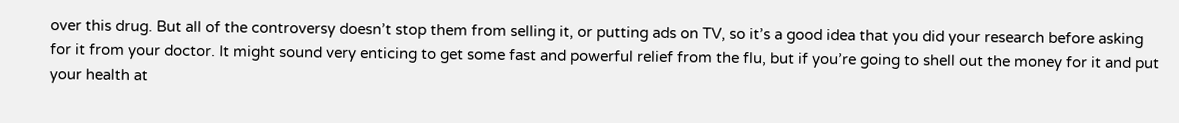over this drug. But all of the controversy doesn’t stop them from selling it, or putting ads on TV, so it’s a good idea that you did your research before asking for it from your doctor. It might sound very enticing to get some fast and powerful relief from the flu, but if you’re going to shell out the money for it and put your health at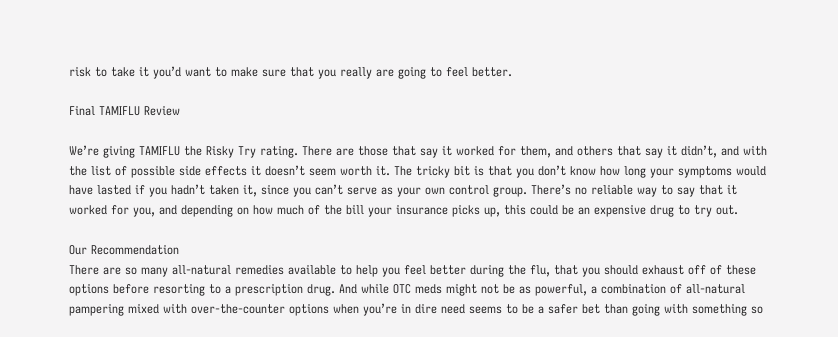risk to take it you’d want to make sure that you really are going to feel better.

Final TAMIFLU Review

We’re giving TAMIFLU the Risky Try rating. There are those that say it worked for them, and others that say it didn’t, and with the list of possible side effects it doesn’t seem worth it. The tricky bit is that you don’t know how long your symptoms would have lasted if you hadn’t taken it, since you can’t serve as your own control group. There’s no reliable way to say that it worked for you, and depending on how much of the bill your insurance picks up, this could be an expensive drug to try out.

Our Recommendation
There are so many all-natural remedies available to help you feel better during the flu, that you should exhaust off of these options before resorting to a prescription drug. And while OTC meds might not be as powerful, a combination of all-natural pampering mixed with over-the-counter options when you’re in dire need seems to be a safer bet than going with something so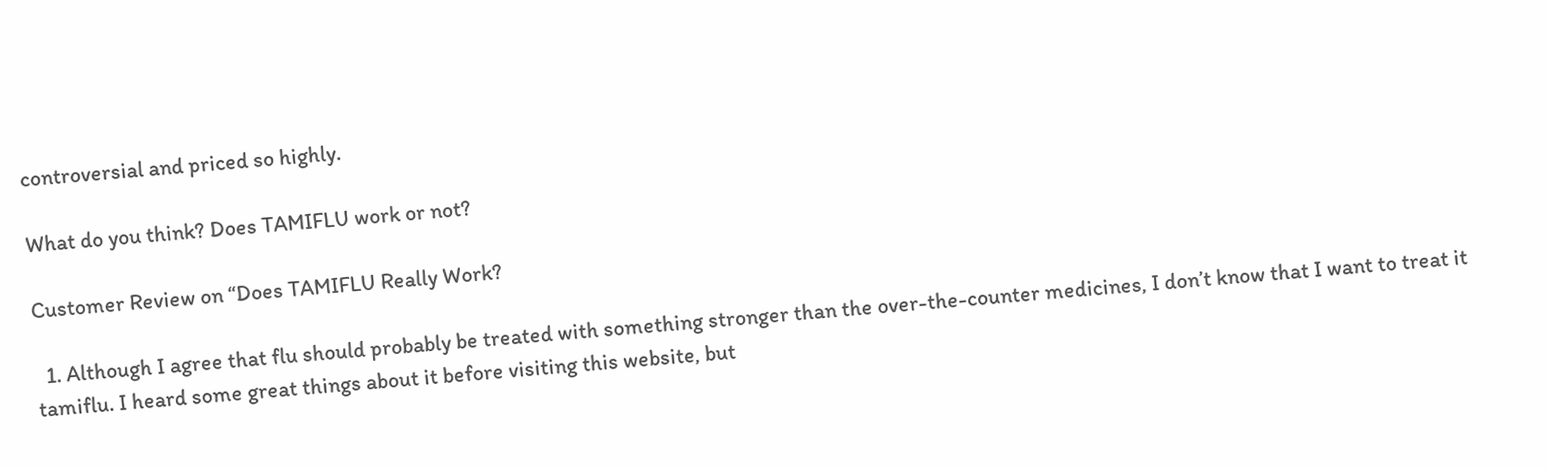controversial and priced so highly.

What do you think? Does TAMIFLU work or not?

Customer Review on “Does TAMIFLU Really Work?

  1. Although I agree that flu should probably be treated with something stronger than the over-the-counter medicines, I don’t know that I want to treat it tamiflu. I heard some great things about it before visiting this website, but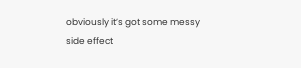obviously it’s got some messy side effect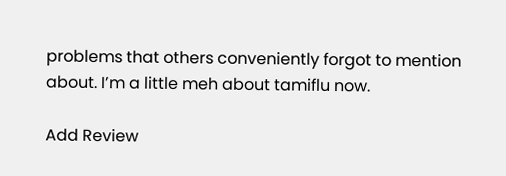problems that others conveniently forgot to mention about. I’m a little meh about tamiflu now.

Add Review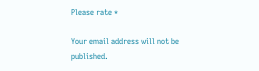Please rate *

Your email address will not be published.